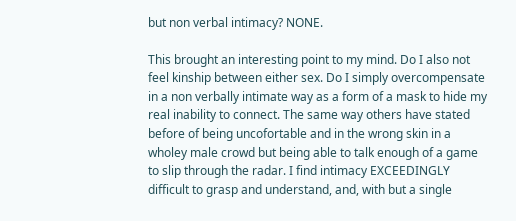but non verbal intimacy? NONE.

This brought an interesting point to my mind. Do I also not feel kinship between either sex. Do I simply overcompensate in a non verbally intimate way as a form of a mask to hide my real inability to connect. The same way others have stated before of being uncofortable and in the wrong skin in a wholey male crowd but being able to talk enough of a game to slip through the radar. I find intimacy EXCEEDINGLY difficult to grasp and understand, and, with but a single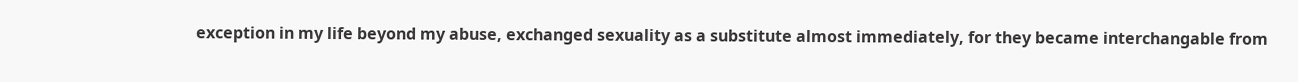exception in my life beyond my abuse, exchanged sexuality as a substitute almost immediately, for they became interchangable from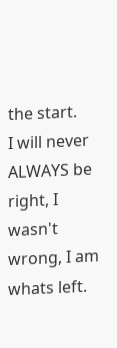the start.
I will never ALWAYS be right, I wasn't wrong, I am whats left.